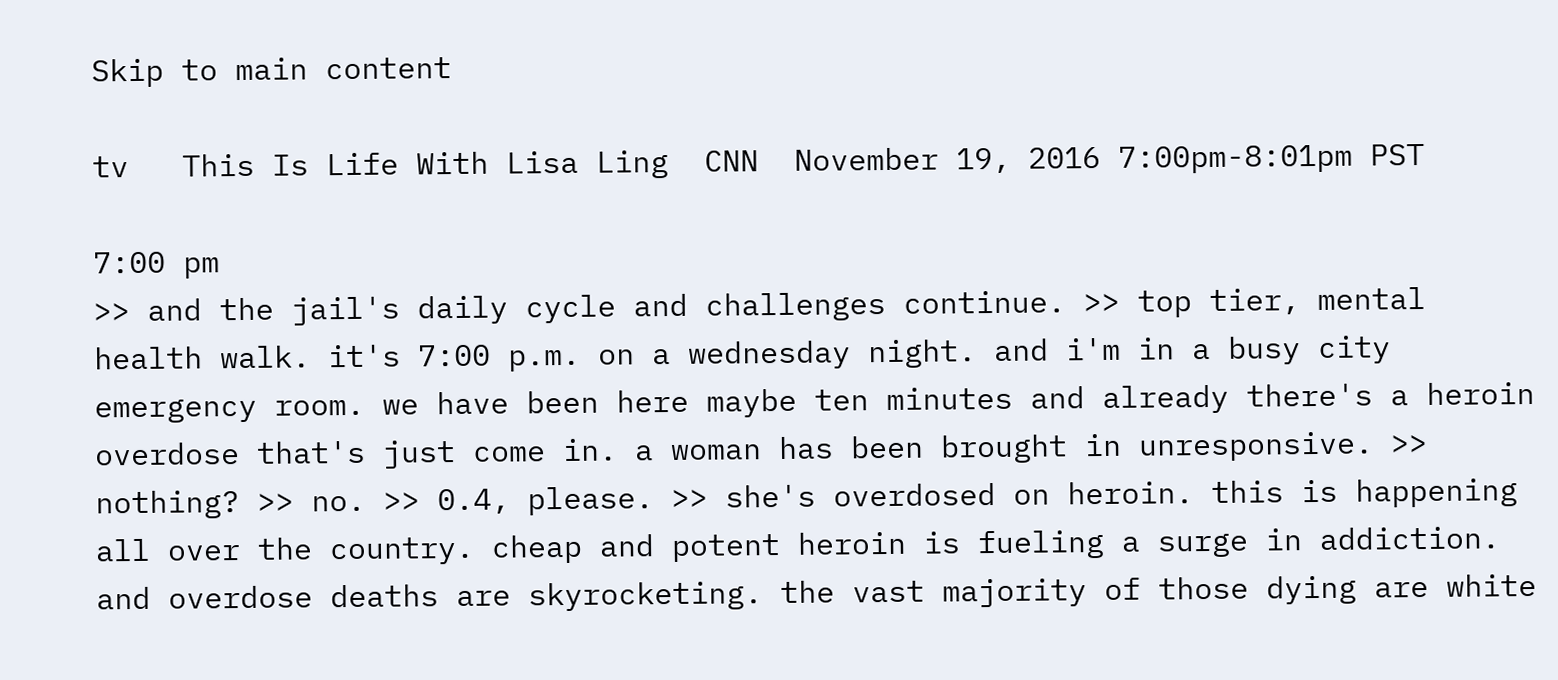Skip to main content

tv   This Is Life With Lisa Ling  CNN  November 19, 2016 7:00pm-8:01pm PST

7:00 pm
>> and the jail's daily cycle and challenges continue. >> top tier, mental health walk. it's 7:00 p.m. on a wednesday night. and i'm in a busy city emergency room. we have been here maybe ten minutes and already there's a heroin overdose that's just come in. a woman has been brought in unresponsive. >> nothing? >> no. >> 0.4, please. >> she's overdosed on heroin. this is happening all over the country. cheap and potent heroin is fueling a surge in addiction. and overdose deaths are skyrocketing. the vast majority of those dying are white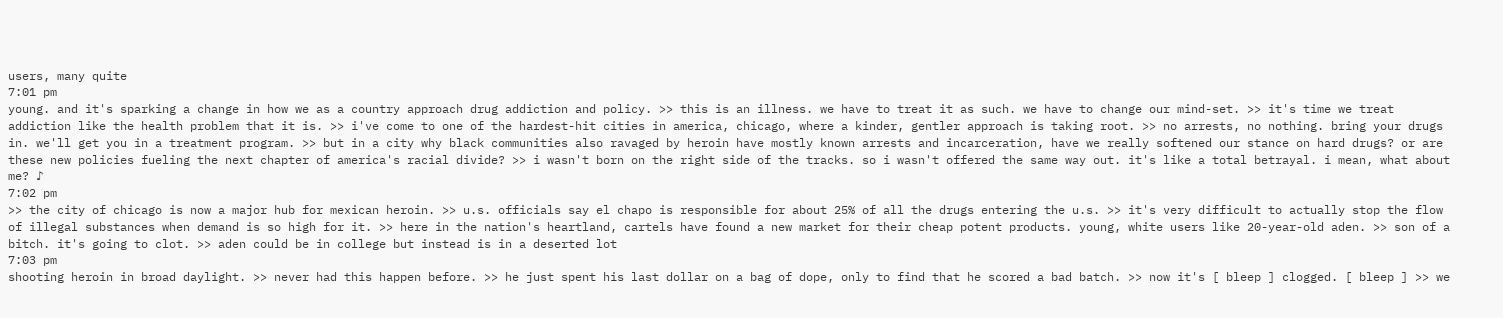users, many quite
7:01 pm
young. and it's sparking a change in how we as a country approach drug addiction and policy. >> this is an illness. we have to treat it as such. we have to change our mind-set. >> it's time we treat addiction like the health problem that it is. >> i've come to one of the hardest-hit cities in america, chicago, where a kinder, gentler approach is taking root. >> no arrests, no nothing. bring your drugs in. we'll get you in a treatment program. >> but in a city why black communities also ravaged by heroin have mostly known arrests and incarceration, have we really softened our stance on hard drugs? or are these new policies fueling the next chapter of america's racial divide? >> i wasn't born on the right side of the tracks. so i wasn't offered the same way out. it's like a total betrayal. i mean, what about me? ♪
7:02 pm
>> the city of chicago is now a major hub for mexican heroin. >> u.s. officials say el chapo is responsible for about 25% of all the drugs entering the u.s. >> it's very difficult to actually stop the flow of illegal substances when demand is so high for it. >> here in the nation's heartland, cartels have found a new market for their cheap potent products. young, white users like 20-year-old aden. >> son of a bitch. it's going to clot. >> aden could be in college but instead is in a deserted lot
7:03 pm
shooting heroin in broad daylight. >> never had this happen before. >> he just spent his last dollar on a bag of dope, only to find that he scored a bad batch. >> now it's [ bleep ] clogged. [ bleep ] >> we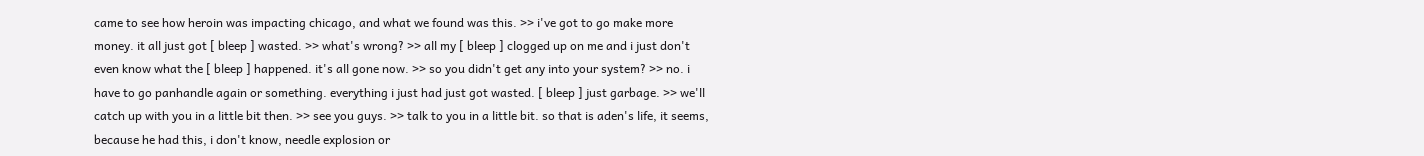came to see how heroin was impacting chicago, and what we found was this. >> i've got to go make more money. it all just got [ bleep ] wasted. >> what's wrong? >> all my [ bleep ] clogged up on me and i just don't even know what the [ bleep ] happened. it's all gone now. >> so you didn't get any into your system? >> no. i have to go panhandle again or something. everything i just had just got wasted. [ bleep ] just garbage. >> we'll catch up with you in a little bit then. >> see you guys. >> talk to you in a little bit. so that is aden's life, it seems, because he had this, i don't know, needle explosion or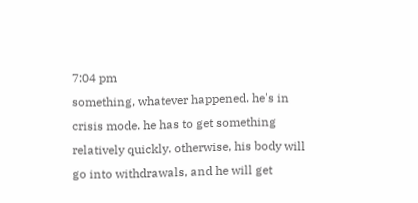7:04 pm
something, whatever happened. he's in crisis mode. he has to get something relatively quickly. otherwise, his body will go into withdrawals, and he will get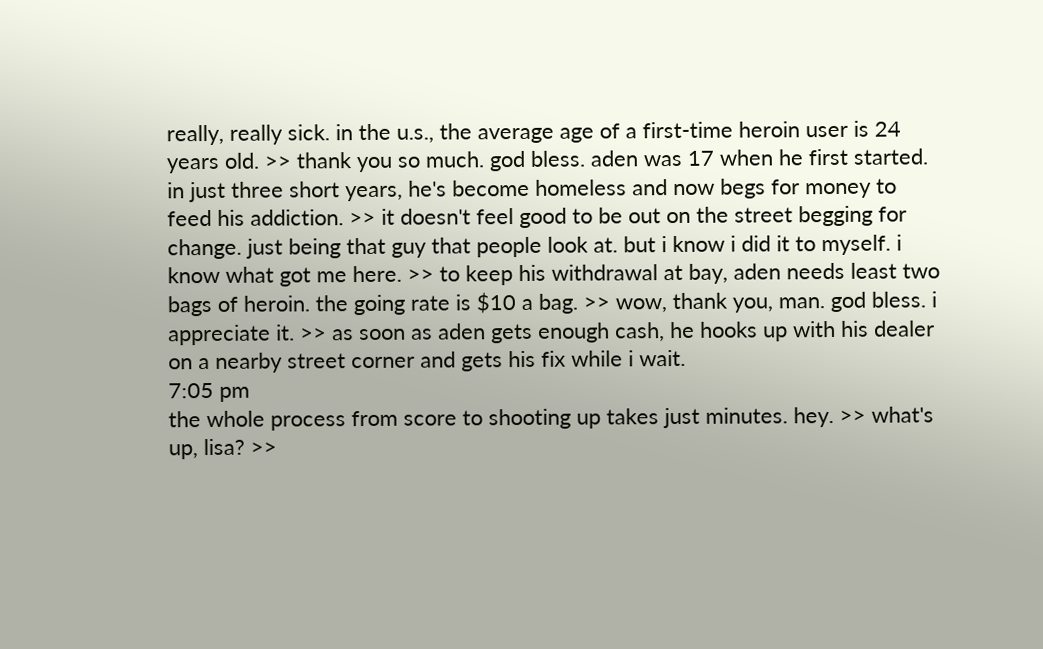really, really sick. in the u.s., the average age of a first-time heroin user is 24 years old. >> thank you so much. god bless. aden was 17 when he first started. in just three short years, he's become homeless and now begs for money to feed his addiction. >> it doesn't feel good to be out on the street begging for change. just being that guy that people look at. but i know i did it to myself. i know what got me here. >> to keep his withdrawal at bay, aden needs least two bags of heroin. the going rate is $10 a bag. >> wow, thank you, man. god bless. i appreciate it. >> as soon as aden gets enough cash, he hooks up with his dealer on a nearby street corner and gets his fix while i wait.
7:05 pm
the whole process from score to shooting up takes just minutes. hey. >> what's up, lisa? >>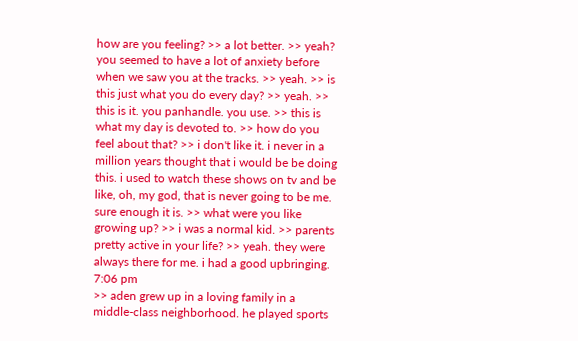how are you feeling? >> a lot better. >> yeah? you seemed to have a lot of anxiety before when we saw you at the tracks. >> yeah. >> is this just what you do every day? >> yeah. >> this is it. you panhandle. you use. >> this is what my day is devoted to. >> how do you feel about that? >> i don't like it. i never in a million years thought that i would be be doing this. i used to watch these shows on tv and be like, oh, my god, that is never going to be me. sure enough it is. >> what were you like growing up? >> i was a normal kid. >> parents pretty active in your life? >> yeah. they were always there for me. i had a good upbringing.
7:06 pm
>> aden grew up in a loving family in a middle-class neighborhood. he played sports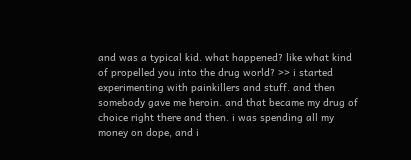and was a typical kid. what happened? like what kind of propelled you into the drug world? >> i started experimenting with painkillers and stuff. and then somebody gave me heroin. and that became my drug of choice right there and then. i was spending all my money on dope, and i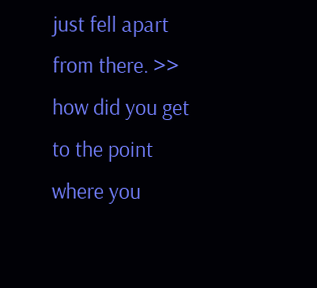just fell apart from there. >> how did you get to the point where you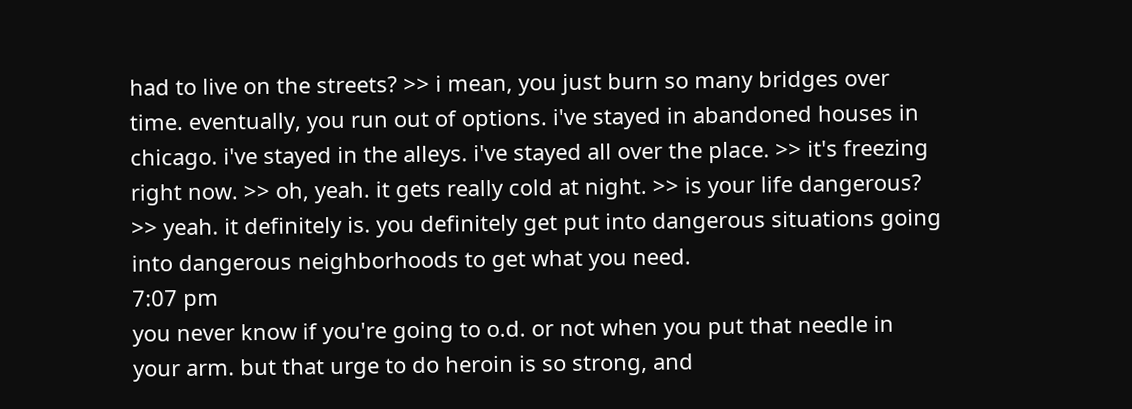had to live on the streets? >> i mean, you just burn so many bridges over time. eventually, you run out of options. i've stayed in abandoned houses in chicago. i've stayed in the alleys. i've stayed all over the place. >> it's freezing right now. >> oh, yeah. it gets really cold at night. >> is your life dangerous? >> yeah. it definitely is. you definitely get put into dangerous situations going into dangerous neighborhoods to get what you need.
7:07 pm
you never know if you're going to o.d. or not when you put that needle in your arm. but that urge to do heroin is so strong, and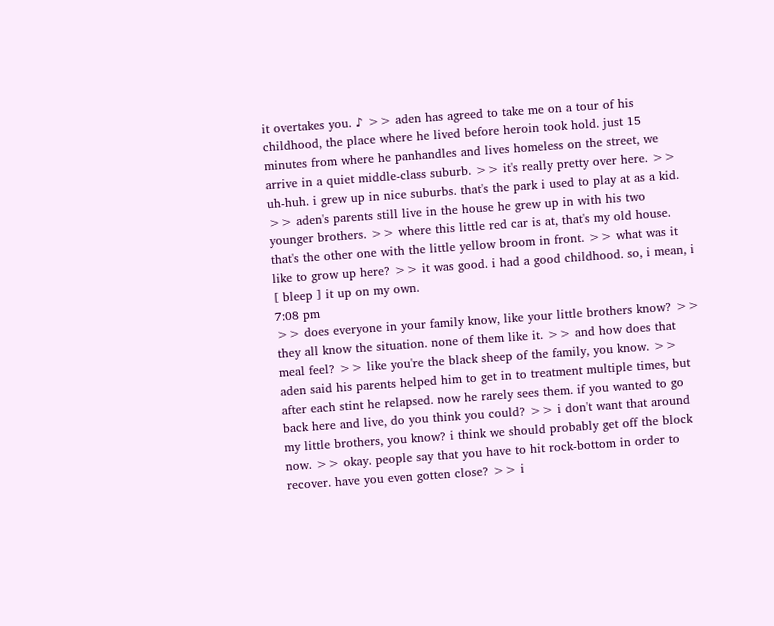it overtakes you. ♪ >> aden has agreed to take me on a tour of his childhood, the place where he lived before heroin took hold. just 15 minutes from where he panhandles and lives homeless on the street, we arrive in a quiet middle-class suburb. >> it's really pretty over here. >> uh-huh. i grew up in nice suburbs. that's the park i used to play at as a kid. >> aden's parents still live in the house he grew up in with his two younger brothers. >> where this little red car is at, that's my old house. that's the other one with the little yellow broom in front. >> what was it like to grow up here? >> it was good. i had a good childhood. so, i mean, i [ bleep ] it up on my own.
7:08 pm
>> does everyone in your family know, like your little brothers know? >> they all know the situation. none of them like it. >> and how does that meal feel? >> like you're the black sheep of the family, you know. >> aden said his parents helped him to get in to treatment multiple times, but after each stint he relapsed. now he rarely sees them. if you wanted to go back here and live, do you think you could? >> i don't want that around my little brothers, you know? i think we should probably get off the block now. >> okay. people say that you have to hit rock-bottom in order to recover. have you even gotten close? >> i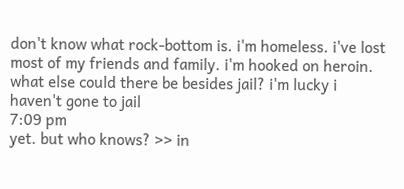don't know what rock-bottom is. i'm homeless. i've lost most of my friends and family. i'm hooked on heroin. what else could there be besides jail? i'm lucky i haven't gone to jail
7:09 pm
yet. but who knows? >> in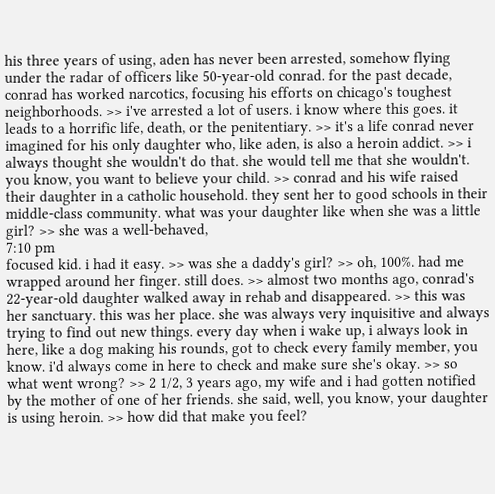his three years of using, aden has never been arrested, somehow flying under the radar of officers like 50-year-old conrad. for the past decade, conrad has worked narcotics, focusing his efforts on chicago's toughest neighborhoods. >> i've arrested a lot of users. i know where this goes. it leads to a horrific life, death, or the penitentiary. >> it's a life conrad never imagined for his only daughter who, like aden, is also a heroin addict. >> i always thought she wouldn't do that. she would tell me that she wouldn't. you know, you want to believe your child. >> conrad and his wife raised their daughter in a catholic household. they sent her to good schools in their middle-class community. what was your daughter like when she was a little girl? >> she was a well-behaved,
7:10 pm
focused kid. i had it easy. >> was she a daddy's girl? >> oh, 100%. had me wrapped around her finger. still does. >> almost two months ago, conrad's 22-year-old daughter walked away in rehab and disappeared. >> this was her sanctuary. this was her place. she was always very inquisitive and always trying to find out new things. every day when i wake up, i always look in here, like a dog making his rounds, got to check every family member, you know. i'd always come in here to check and make sure she's okay. >> so what went wrong? >> 2 1/2, 3 years ago, my wife and i had gotten notified by the mother of one of her friends. she said, well, you know, your daughter is using heroin. >> how did that make you feel?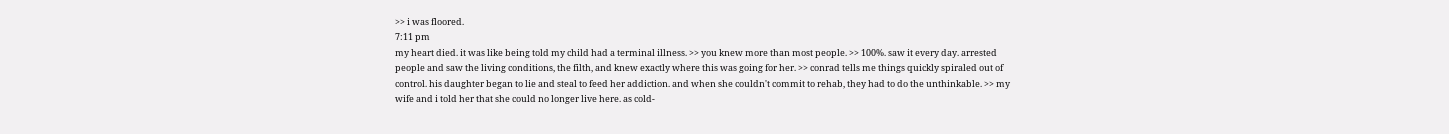>> i was floored.
7:11 pm
my heart died. it was like being told my child had a terminal illness. >> you knew more than most people. >> 100%. saw it every day. arrested people and saw the living conditions, the filth, and knew exactly where this was going for her. >> conrad tells me things quickly spiraled out of control. his daughter began to lie and steal to feed her addiction. and when she couldn't commit to rehab, they had to do the unthinkable. >> my wife and i told her that she could no longer live here. as cold-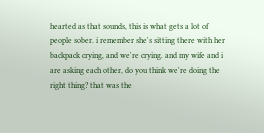hearted as that sounds, this is what gets a lot of people sober. i remember she's sitting there with her backpack crying, and we're crying. and my wife and i are asking each other, do you think we're doing the right thing? that was the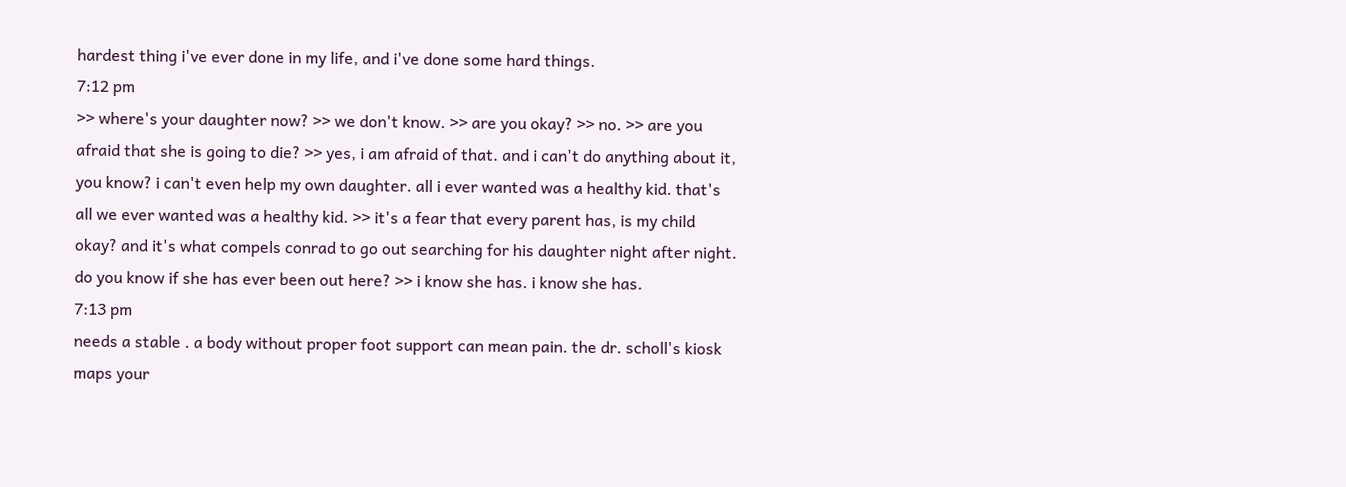hardest thing i've ever done in my life, and i've done some hard things.
7:12 pm
>> where's your daughter now? >> we don't know. >> are you okay? >> no. >> are you afraid that she is going to die? >> yes, i am afraid of that. and i can't do anything about it, you know? i can't even help my own daughter. all i ever wanted was a healthy kid. that's all we ever wanted was a healthy kid. >> it's a fear that every parent has, is my child okay? and it's what compels conrad to go out searching for his daughter night after night. do you know if she has ever been out here? >> i know she has. i know she has.
7:13 pm
needs a stable . a body without proper foot support can mean pain. the dr. scholl's kiosk maps your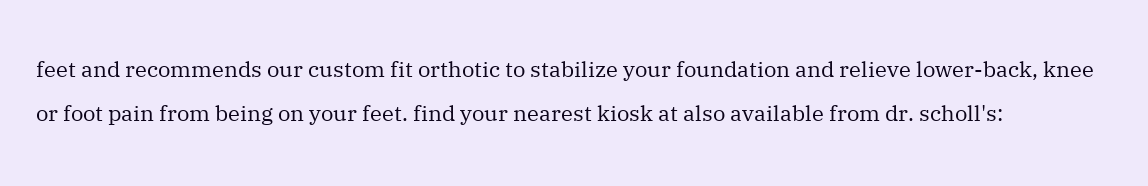feet and recommends our custom fit orthotic to stabilize your foundation and relieve lower-back, knee or foot pain from being on your feet. find your nearest kiosk at also available from dr. scholl's: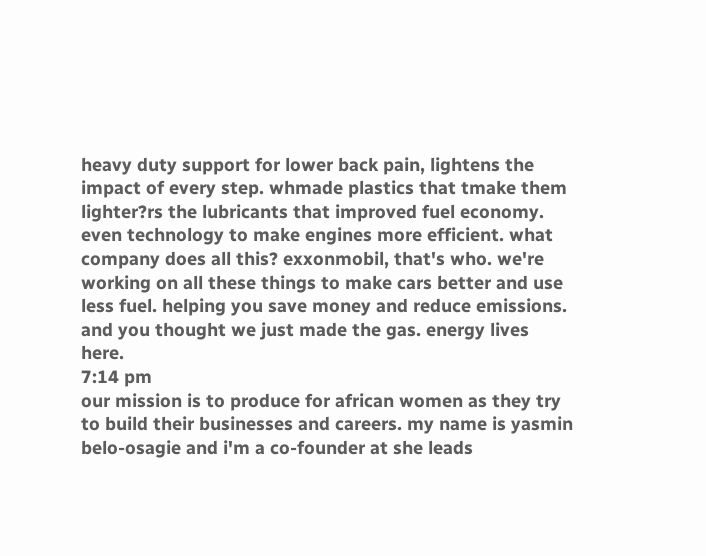heavy duty support for lower back pain, lightens the impact of every step. whmade plastics that tmake them lighter?rs the lubricants that improved fuel economy. even technology to make engines more efficient. what company does all this? exxonmobil, that's who. we're working on all these things to make cars better and use less fuel. helping you save money and reduce emissions. and you thought we just made the gas. energy lives here.
7:14 pm
our mission is to produce for african women as they try to build their businesses and careers. my name is yasmin belo-osagie and i'm a co-founder at she leads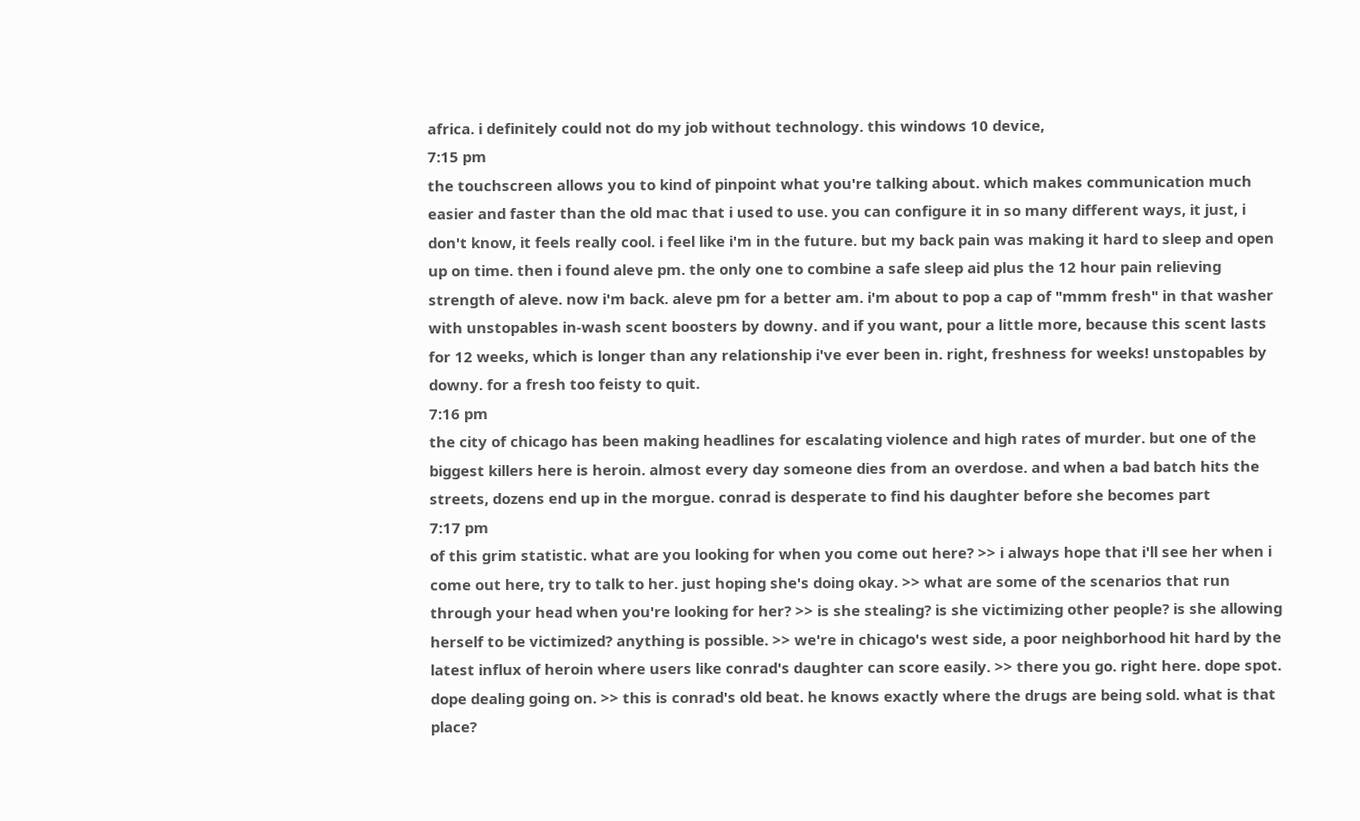africa. i definitely could not do my job without technology. this windows 10 device,
7:15 pm
the touchscreen allows you to kind of pinpoint what you're talking about. which makes communication much easier and faster than the old mac that i used to use. you can configure it in so many different ways, it just, i don't know, it feels really cool. i feel like i'm in the future. but my back pain was making it hard to sleep and open up on time. then i found aleve pm. the only one to combine a safe sleep aid plus the 12 hour pain relieving strength of aleve. now i'm back. aleve pm for a better am. i'm about to pop a cap of "mmm fresh" in that washer with unstopables in-wash scent boosters by downy. and if you want, pour a little more, because this scent lasts for 12 weeks, which is longer than any relationship i've ever been in. right, freshness for weeks! unstopables by downy. for a fresh too feisty to quit.
7:16 pm
the city of chicago has been making headlines for escalating violence and high rates of murder. but one of the biggest killers here is heroin. almost every day someone dies from an overdose. and when a bad batch hits the streets, dozens end up in the morgue. conrad is desperate to find his daughter before she becomes part
7:17 pm
of this grim statistic. what are you looking for when you come out here? >> i always hope that i'll see her when i come out here, try to talk to her. just hoping she's doing okay. >> what are some of the scenarios that run through your head when you're looking for her? >> is she stealing? is she victimizing other people? is she allowing herself to be victimized? anything is possible. >> we're in chicago's west side, a poor neighborhood hit hard by the latest influx of heroin where users like conrad's daughter can score easily. >> there you go. right here. dope spot. dope dealing going on. >> this is conrad's old beat. he knows exactly where the drugs are being sold. what is that place?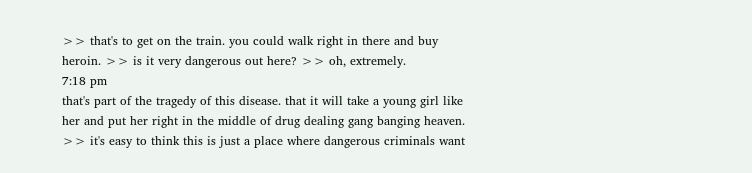>> that's to get on the train. you could walk right in there and buy heroin. >> is it very dangerous out here? >> oh, extremely.
7:18 pm
that's part of the tragedy of this disease. that it will take a young girl like her and put her right in the middle of drug dealing gang banging heaven. >> it's easy to think this is just a place where dangerous criminals want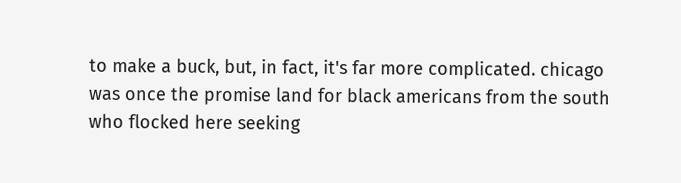to make a buck, but, in fact, it's far more complicated. chicago was once the promise land for black americans from the south who flocked here seeking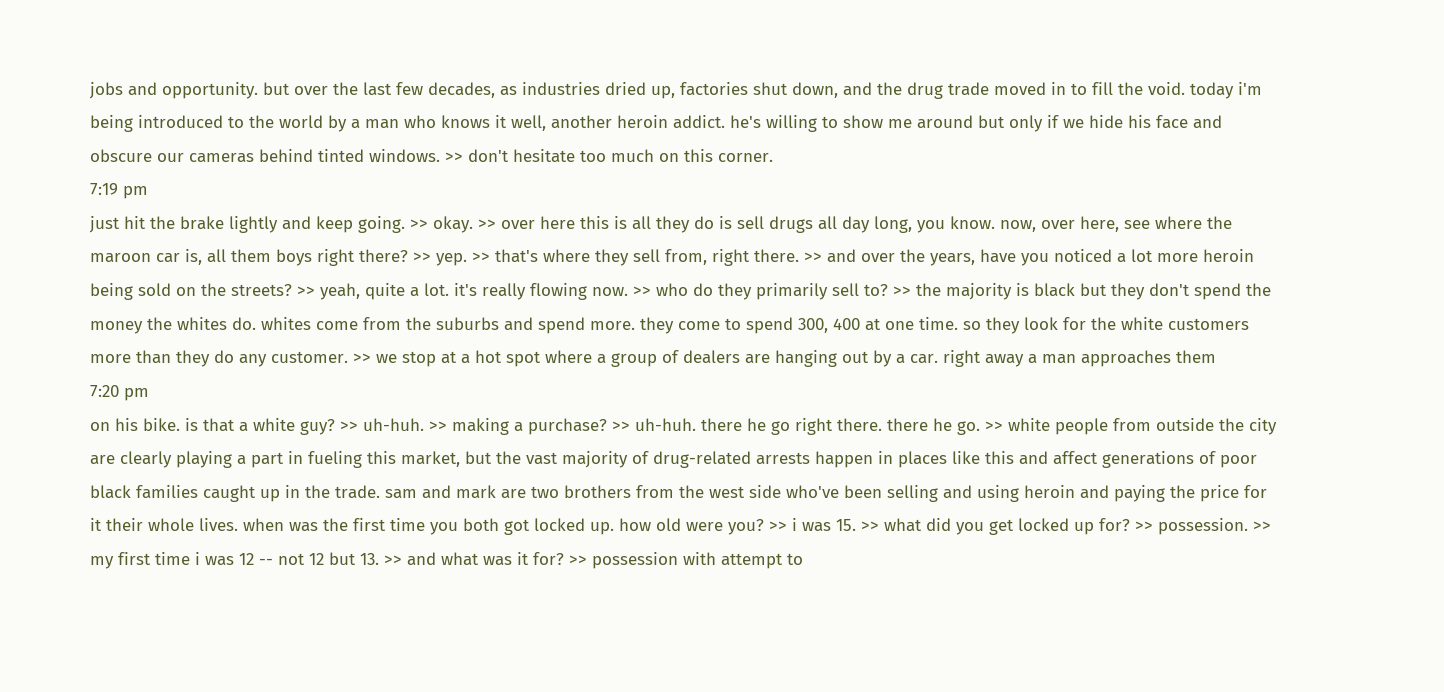jobs and opportunity. but over the last few decades, as industries dried up, factories shut down, and the drug trade moved in to fill the void. today i'm being introduced to the world by a man who knows it well, another heroin addict. he's willing to show me around but only if we hide his face and obscure our cameras behind tinted windows. >> don't hesitate too much on this corner.
7:19 pm
just hit the brake lightly and keep going. >> okay. >> over here this is all they do is sell drugs all day long, you know. now, over here, see where the maroon car is, all them boys right there? >> yep. >> that's where they sell from, right there. >> and over the years, have you noticed a lot more heroin being sold on the streets? >> yeah, quite a lot. it's really flowing now. >> who do they primarily sell to? >> the majority is black but they don't spend the money the whites do. whites come from the suburbs and spend more. they come to spend 300, 400 at one time. so they look for the white customers more than they do any customer. >> we stop at a hot spot where a group of dealers are hanging out by a car. right away a man approaches them
7:20 pm
on his bike. is that a white guy? >> uh-huh. >> making a purchase? >> uh-huh. there he go right there. there he go. >> white people from outside the city are clearly playing a part in fueling this market, but the vast majority of drug-related arrests happen in places like this and affect generations of poor black families caught up in the trade. sam and mark are two brothers from the west side who've been selling and using heroin and paying the price for it their whole lives. when was the first time you both got locked up. how old were you? >> i was 15. >> what did you get locked up for? >> possession. >> my first time i was 12 -- not 12 but 13. >> and what was it for? >> possession with attempt to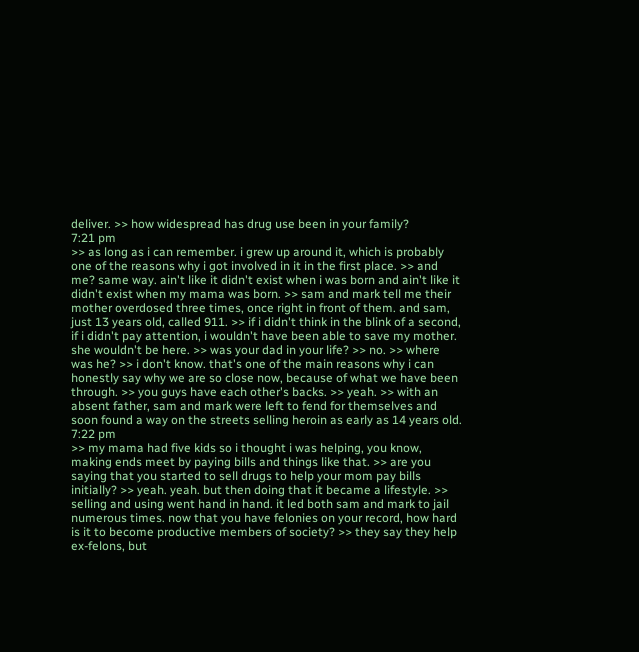deliver. >> how widespread has drug use been in your family?
7:21 pm
>> as long as i can remember. i grew up around it, which is probably one of the reasons why i got involved in it in the first place. >> and me? same way. ain't like it didn't exist when i was born and ain't like it didn't exist when my mama was born. >> sam and mark tell me their mother overdosed three times, once right in front of them. and sam, just 13 years old, called 911. >> if i didn't think in the blink of a second, if i didn't pay attention, i wouldn't have been able to save my mother. she wouldn't be here. >> was your dad in your life? >> no. >> where was he? >> i don't know. that's one of the main reasons why i can honestly say why we are so close now, because of what we have been through. >> you guys have each other's backs. >> yeah. >> with an absent father, sam and mark were left to fend for themselves and soon found a way on the streets selling heroin as early as 14 years old.
7:22 pm
>> my mama had five kids so i thought i was helping, you know, making ends meet by paying bills and things like that. >> are you saying that you started to sell drugs to help your mom pay bills initially? >> yeah. yeah. but then doing that it became a lifestyle. >> selling and using went hand in hand. it led both sam and mark to jail numerous times. now that you have felonies on your record, how hard is it to become productive members of society? >> they say they help ex-felons, but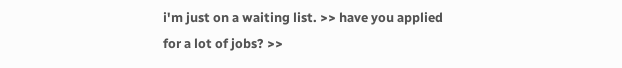i'm just on a waiting list. >> have you applied for a lot of jobs? >>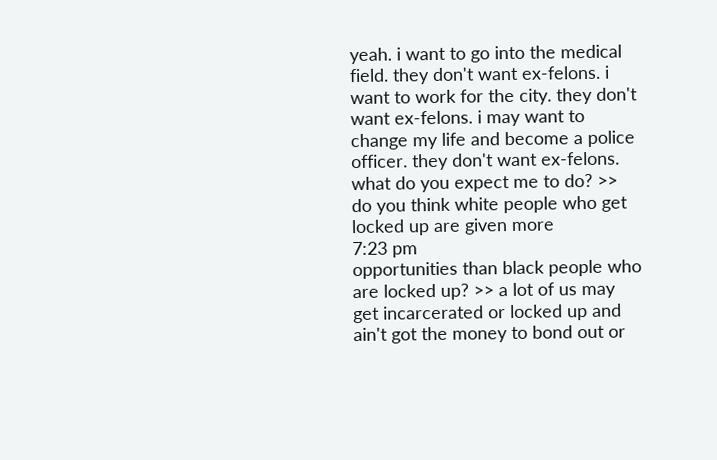yeah. i want to go into the medical field. they don't want ex-felons. i want to work for the city. they don't want ex-felons. i may want to change my life and become a police officer. they don't want ex-felons. what do you expect me to do? >> do you think white people who get locked up are given more
7:23 pm
opportunities than black people who are locked up? >> a lot of us may get incarcerated or locked up and ain't got the money to bond out or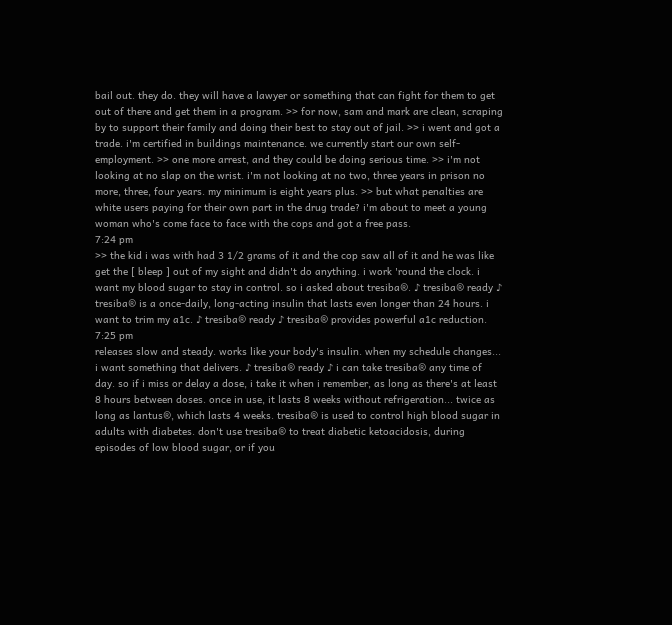bail out. they do. they will have a lawyer or something that can fight for them to get out of there and get them in a program. >> for now, sam and mark are clean, scraping by to support their family and doing their best to stay out of jail. >> i went and got a trade. i'm certified in buildings maintenance. we currently start our own self-employment. >> one more arrest, and they could be doing serious time. >> i'm not looking at no slap on the wrist. i'm not looking at no two, three years in prison no more, three, four years. my minimum is eight years plus. >> but what penalties are white users paying for their own part in the drug trade? i'm about to meet a young woman who's come face to face with the cops and got a free pass.
7:24 pm
>> the kid i was with had 3 1/2 grams of it and the cop saw all of it and he was like get the [ bleep ] out of my sight and didn't do anything. i work 'round the clock. i want my blood sugar to stay in control. so i asked about tresiba®. ♪ tresiba® ready ♪ tresiba® is a once-daily, long-acting insulin that lasts even longer than 24 hours. i want to trim my a1c. ♪ tresiba® ready ♪ tresiba® provides powerful a1c reduction.
7:25 pm
releases slow and steady. works like your body's insulin. when my schedule changes... i want something that delivers. ♪ tresiba® ready ♪ i can take tresiba® any time of day. so if i miss or delay a dose, i take it when i remember, as long as there's at least 8 hours between doses. once in use, it lasts 8 weeks without refrigeration... twice as long as lantus®, which lasts 4 weeks. tresiba® is used to control high blood sugar in adults with diabetes. don't use tresiba® to treat diabetic ketoacidosis, during episodes of low blood sugar, or if you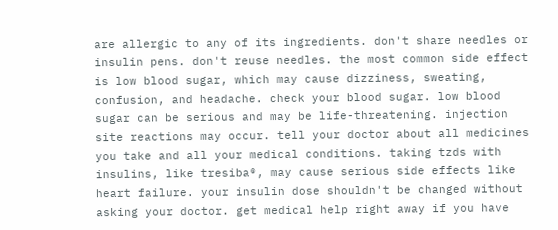are allergic to any of its ingredients. don't share needles or insulin pens. don't reuse needles. the most common side effect is low blood sugar, which may cause dizziness, sweating, confusion, and headache. check your blood sugar. low blood sugar can be serious and may be life-threatening. injection site reactions may occur. tell your doctor about all medicines you take and all your medical conditions. taking tzds with insulins, like tresiba®, may cause serious side effects like heart failure. your insulin dose shouldn't be changed without asking your doctor. get medical help right away if you have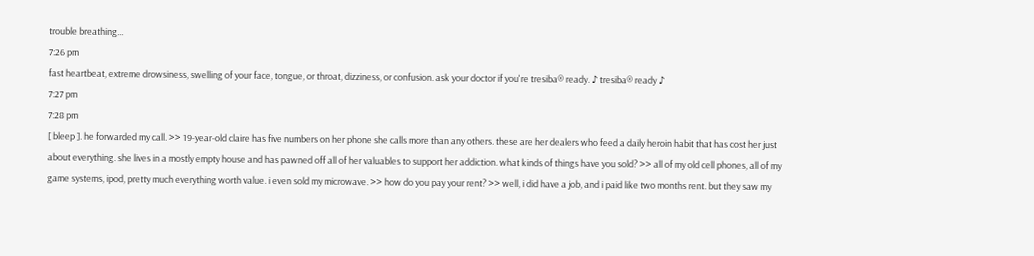trouble breathing...
7:26 pm
fast heartbeat, extreme drowsiness, swelling of your face, tongue, or throat, dizziness, or confusion. ask your doctor if you're tresiba® ready. ♪ tresiba® ready ♪
7:27 pm
7:28 pm
[ bleep ]. he forwarded my call. >> 19-year-old claire has five numbers on her phone she calls more than any others. these are her dealers who feed a daily heroin habit that has cost her just about everything. she lives in a mostly empty house and has pawned off all of her valuables to support her addiction. what kinds of things have you sold? >> all of my old cell phones, all of my game systems, ipod, pretty much everything worth value. i even sold my microwave. >> how do you pay your rent? >> well, i did have a job, and i paid like two months rent. but they saw my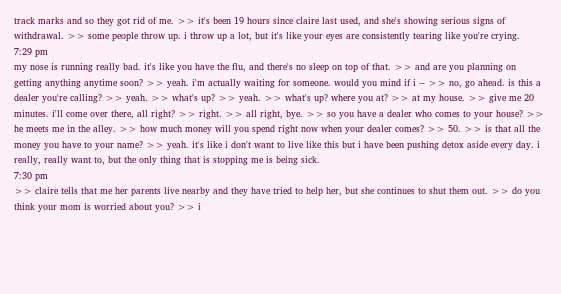track marks and so they got rid of me. >> it's been 19 hours since claire last used, and she's showing serious signs of withdrawal. >> some people throw up. i throw up a lot, but it's like your eyes are consistently tearing like you're crying.
7:29 pm
my nose is running really bad. it's like you have the flu, and there's no sleep on top of that. >> and are you planning on getting anything anytime soon? >> yeah. i'm actually waiting for someone. would you mind if i -- >> no, go ahead. is this a dealer you're calling? >> yeah. >> what's up? >> yeah. >> what's up? where you at? >> at my house. >> give me 20 minutes. i'll come over there, all right? >> right. >> all right, bye. >> so you have a dealer who comes to your house? >> he meets me in the alley. >> how much money will you spend right now when your dealer comes? >> 50. >> is that all the money you have to your name? >> yeah. it's like i don't want to live like this but i have been pushing detox aside every day. i really, really want to, but the only thing that is stopping me is being sick.
7:30 pm
>> claire tells that me her parents live nearby and they have tried to help her, but she continues to shut them out. >> do you think your mom is worried about you? >> i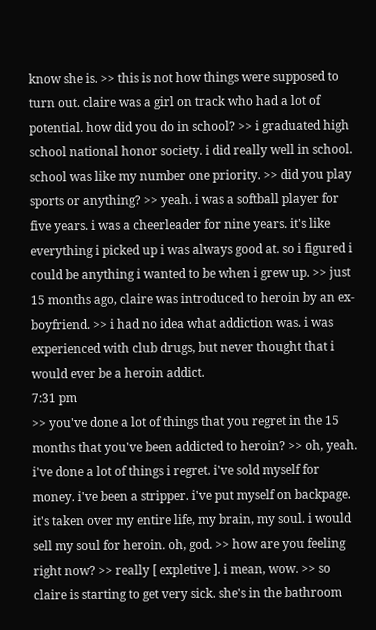know she is. >> this is not how things were supposed to turn out. claire was a girl on track who had a lot of potential. how did you do in school? >> i graduated high school national honor society. i did really well in school. school was like my number one priority. >> did you play sports or anything? >> yeah. i was a softball player for five years. i was a cheerleader for nine years. it's like everything i picked up i was always good at. so i figured i could be anything i wanted to be when i grew up. >> just 15 months ago, claire was introduced to heroin by an ex-boyfriend. >> i had no idea what addiction was. i was experienced with club drugs, but never thought that i would ever be a heroin addict.
7:31 pm
>> you've done a lot of things that you regret in the 15 months that you've been addicted to heroin? >> oh, yeah. i've done a lot of things i regret. i've sold myself for money. i've been a stripper. i've put myself on backpage. it's taken over my entire life, my brain, my soul. i would sell my soul for heroin. oh, god. >> how are you feeling right now? >> really [ expletive ]. i mean, wow. >> so claire is starting to get very sick. she's in the bathroom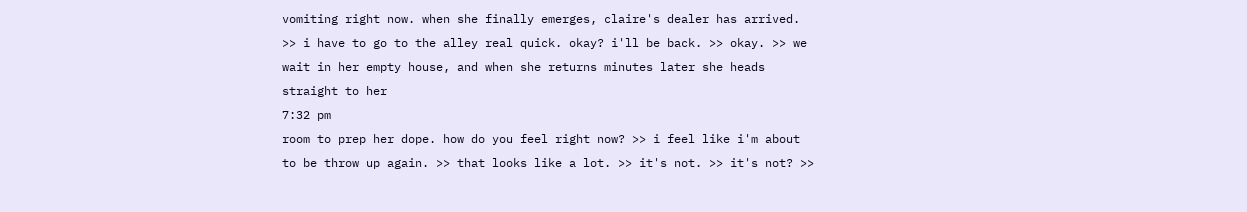vomiting right now. when she finally emerges, claire's dealer has arrived. >> i have to go to the alley real quick. okay? i'll be back. >> okay. >> we wait in her empty house, and when she returns minutes later she heads straight to her
7:32 pm
room to prep her dope. how do you feel right now? >> i feel like i'm about to be throw up again. >> that looks like a lot. >> it's not. >> it's not? >>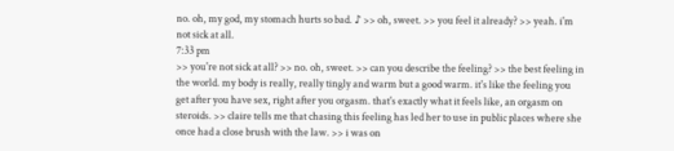no. oh, my god, my stomach hurts so bad. ♪ >> oh, sweet. >> you feel it already? >> yeah. i'm not sick at all.
7:33 pm
>> you're not sick at all? >> no. oh, sweet. >> can you describe the feeling? >> the best feeling in the world. my body is really, really tingly and warm but a good warm. it's like the feeling you get after you have sex, right after you orgasm. that's exactly what it feels like, an orgasm on steroids. >> claire tells me that chasing this feeling has led her to use in public places where she once had a close brush with the law. >> i was on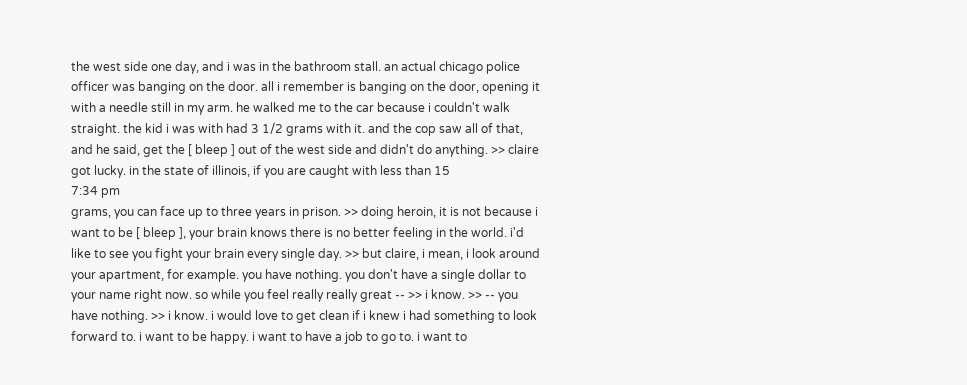the west side one day, and i was in the bathroom stall. an actual chicago police officer was banging on the door. all i remember is banging on the door, opening it with a needle still in my arm. he walked me to the car because i couldn't walk straight. the kid i was with had 3 1/2 grams with it. and the cop saw all of that, and he said, get the [ bleep ] out of the west side and didn't do anything. >> claire got lucky. in the state of illinois, if you are caught with less than 15
7:34 pm
grams, you can face up to three years in prison. >> doing heroin, it is not because i want to be [ bleep ], your brain knows there is no better feeling in the world. i'd like to see you fight your brain every single day. >> but claire, i mean, i look around your apartment, for example. you have nothing. you don't have a single dollar to your name right now. so while you feel really really great -- >> i know. >> -- you have nothing. >> i know. i would love to get clean if i knew i had something to look forward to. i want to be happy. i want to have a job to go to. i want to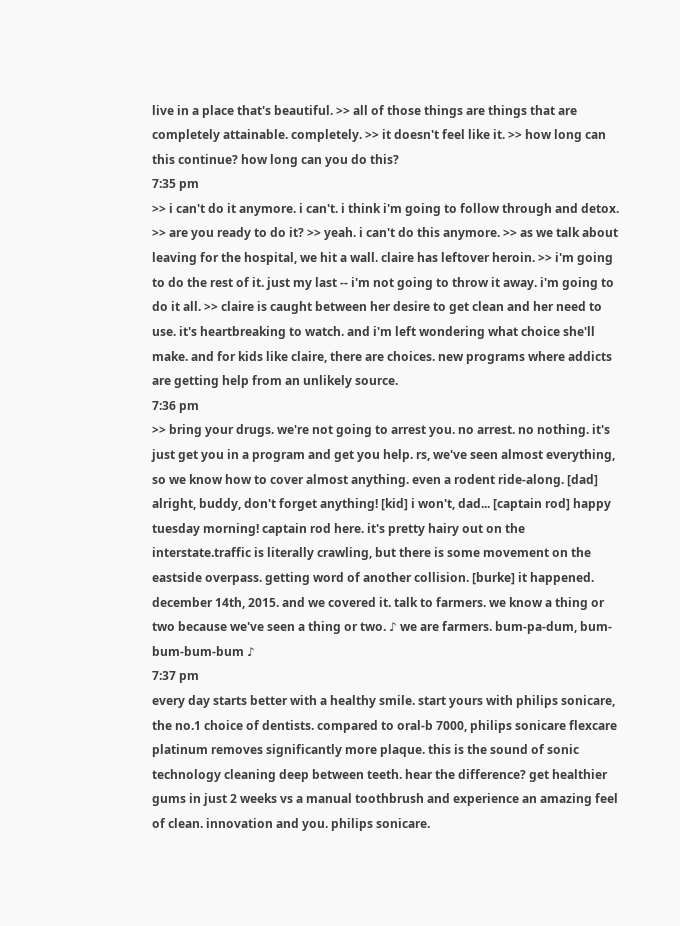live in a place that's beautiful. >> all of those things are things that are completely attainable. completely. >> it doesn't feel like it. >> how long can this continue? how long can you do this?
7:35 pm
>> i can't do it anymore. i can't. i think i'm going to follow through and detox. >> are you ready to do it? >> yeah. i can't do this anymore. >> as we talk about leaving for the hospital, we hit a wall. claire has leftover heroin. >> i'm going to do the rest of it. just my last -- i'm not going to throw it away. i'm going to do it all. >> claire is caught between her desire to get clean and her need to use. it's heartbreaking to watch. and i'm left wondering what choice she'll make. and for kids like claire, there are choices. new programs where addicts are getting help from an unlikely source.
7:36 pm
>> bring your drugs. we're not going to arrest you. no arrest. no nothing. it's just get you in a program and get you help. rs, we've seen almost everything, so we know how to cover almost anything. even a rodent ride-along. [dad] alright, buddy, don't forget anything! [kid] i won't, dad... [captain rod] happy tuesday morning! captain rod here. it's pretty hairy out on the interstate.traffic is literally crawling, but there is some movement on the eastside overpass. getting word of another collision. [burke] it happened. december 14th, 2015. and we covered it. talk to farmers. we know a thing or two because we've seen a thing or two. ♪ we are farmers. bum-pa-dum, bum-bum-bum-bum ♪
7:37 pm
every day starts better with a healthy smile. start yours with philips sonicare, the no.1 choice of dentists. compared to oral-b 7000, philips sonicare flexcare platinum removes significantly more plaque. this is the sound of sonic technology cleaning deep between teeth. hear the difference? get healthier gums in just 2 weeks vs a manual toothbrush and experience an amazing feel of clean. innovation and you. philips sonicare.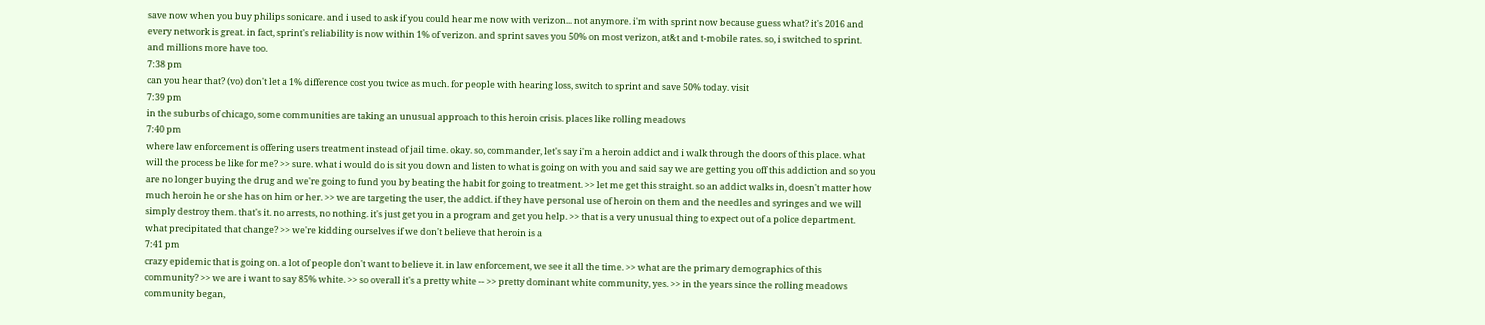save now when you buy philips sonicare. and i used to ask if you could hear me now with verizon... not anymore. i'm with sprint now because guess what? it's 2016 and every network is great. in fact, sprint's reliability is now within 1% of verizon. and sprint saves you 50% on most verizon, at&t and t-mobile rates. so, i switched to sprint. and millions more have too.
7:38 pm
can you hear that? (vo) don't let a 1% difference cost you twice as much. for people with hearing loss, switch to sprint and save 50% today. visit
7:39 pm
in the suburbs of chicago, some communities are taking an unusual approach to this heroin crisis. places like rolling meadows
7:40 pm
where law enforcement is offering users treatment instead of jail time. okay. so, commander, let's say i'm a heroin addict and i walk through the doors of this place. what will the process be like for me? >> sure. what i would do is sit you down and listen to what is going on with you and said say we are getting you off this addiction and so you are no longer buying the drug and we're going to fund you by beating the habit for going to treatment. >> let me get this straight. so an addict walks in, doesn't matter how much heroin he or she has on him or her. >> we are targeting the user, the addict. if they have personal use of heroin on them and the needles and syringes and we will simply destroy them. that's it. no arrests, no nothing. it's just get you in a program and get you help. >> that is a very unusual thing to expect out of a police department. what precipitated that change? >> we're kidding ourselves if we don't believe that heroin is a
7:41 pm
crazy epidemic that is going on. a lot of people don't want to believe it. in law enforcement, we see it all the time. >> what are the primary demographics of this community? >> we are i want to say 85% white. >> so overall it's a pretty white -- >> pretty dominant white community, yes. >> in the years since the rolling meadows community began,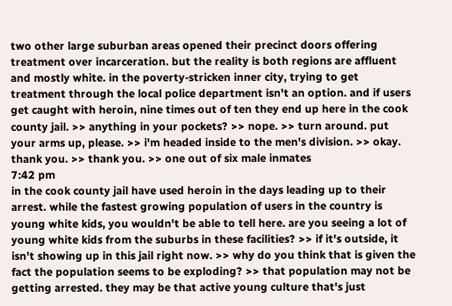two other large suburban areas opened their precinct doors offering treatment over incarceration. but the reality is both regions are affluent and mostly white. in the poverty-stricken inner city, trying to get treatment through the local police department isn't an option. and if users get caught with heroin, nine times out of ten they end up here in the cook county jail. >> anything in your pockets? >> nope. >> turn around. put your arms up, please. >> i'm headed inside to the men's division. >> okay. thank you. >> thank you. >> one out of six male inmates
7:42 pm
in the cook county jail have used heroin in the days leading up to their arrest. while the fastest growing population of users in the country is young white kids, you wouldn't be able to tell here. are you seeing a lot of young white kids from the suburbs in these facilities? >> if it's outside, it isn't showing up in this jail right now. >> why do you think that is given the fact the population seems to be exploding? >> that population may not be getting arrested. they may be that active young culture that's just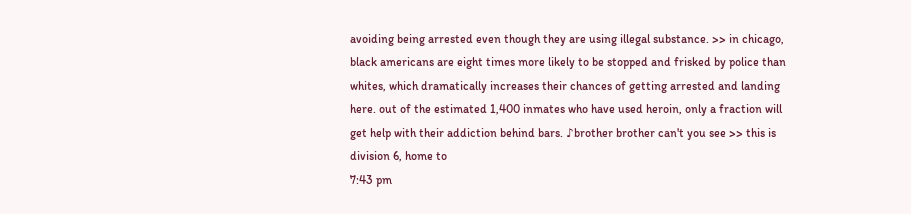avoiding being arrested even though they are using illegal substance. >> in chicago, black americans are eight times more likely to be stopped and frisked by police than whites, which dramatically increases their chances of getting arrested and landing here. out of the estimated 1,400 inmates who have used heroin, only a fraction will get help with their addiction behind bars. ♪brother brother can't you see >> this is division 6, home to
7:43 pm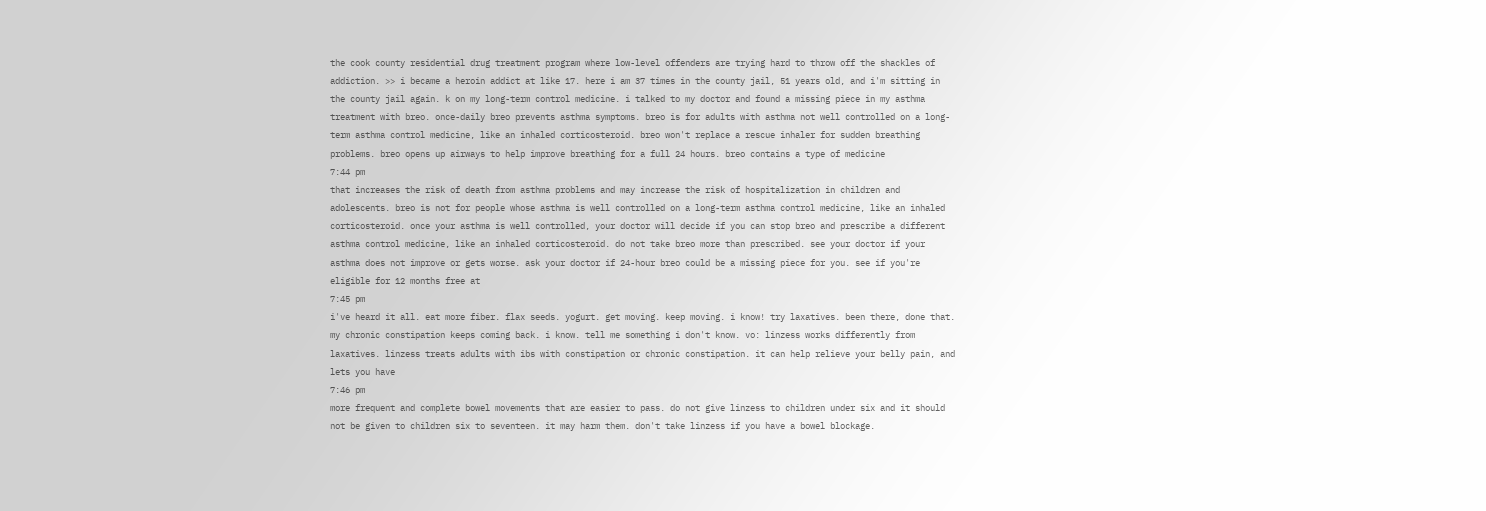the cook county residential drug treatment program where low-level offenders are trying hard to throw off the shackles of addiction. >> i became a heroin addict at like 17. here i am 37 times in the county jail, 51 years old, and i'm sitting in the county jail again. k on my long-term control medicine. i talked to my doctor and found a missing piece in my asthma treatment with breo. once-daily breo prevents asthma symptoms. breo is for adults with asthma not well controlled on a long-term asthma control medicine, like an inhaled corticosteroid. breo won't replace a rescue inhaler for sudden breathing problems. breo opens up airways to help improve breathing for a full 24 hours. breo contains a type of medicine
7:44 pm
that increases the risk of death from asthma problems and may increase the risk of hospitalization in children and adolescents. breo is not for people whose asthma is well controlled on a long-term asthma control medicine, like an inhaled corticosteroid. once your asthma is well controlled, your doctor will decide if you can stop breo and prescribe a different asthma control medicine, like an inhaled corticosteroid. do not take breo more than prescribed. see your doctor if your asthma does not improve or gets worse. ask your doctor if 24-hour breo could be a missing piece for you. see if you're eligible for 12 months free at
7:45 pm
i've heard it all. eat more fiber. flax seeds. yogurt. get moving. keep moving. i know! try laxatives. been there, done that. my chronic constipation keeps coming back. i know. tell me something i don't know. vo: linzess works differently from laxatives. linzess treats adults with ibs with constipation or chronic constipation. it can help relieve your belly pain, and lets you have
7:46 pm
more frequent and complete bowel movements that are easier to pass. do not give linzess to children under six and it should not be given to children six to seventeen. it may harm them. don't take linzess if you have a bowel blockage.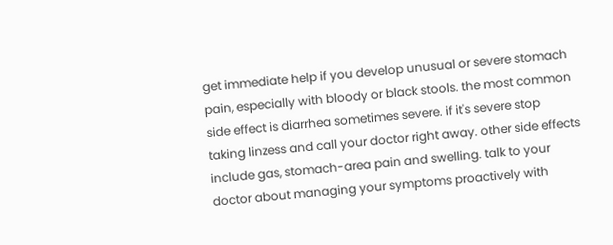get immediate help if you develop unusual or severe stomach pain, especially with bloody or black stools. the most common side effect is diarrhea sometimes severe. if it's severe stop taking linzess and call your doctor right away. other side effects include gas, stomach-area pain and swelling. talk to your doctor about managing your symptoms proactively with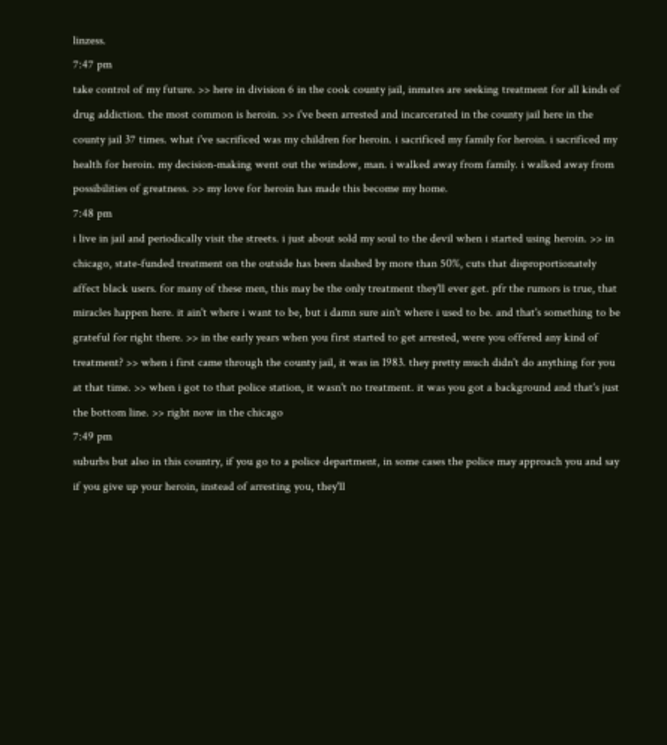linzess.
7:47 pm
take control of my future. >> here in division 6 in the cook county jail, inmates are seeking treatment for all kinds of drug addiction. the most common is heroin. >> i've been arrested and incarcerated in the county jail here in the county jail 37 times. what i've sacrificed was my children for heroin. i sacrificed my family for heroin. i sacrificed my health for heroin. my decision-making went out the window, man. i walked away from family. i walked away from possibilities of greatness. >> my love for heroin has made this become my home.
7:48 pm
i live in jail and periodically visit the streets. i just about sold my soul to the devil when i started using heroin. >> in chicago, state-funded treatment on the outside has been slashed by more than 50%, cuts that disproportionately affect black users. for many of these men, this may be the only treatment they'll ever get. pfr the rumors is true, that miracles happen here. it ain't where i want to be, but i damn sure ain't where i used to be. and that's something to be grateful for right there. >> in the early years when you first started to get arrested, were you offered any kind of treatment? >> when i first came through the county jail, it was in 1983. they pretty much didn't do anything for you at that time. >> when i got to that police station, it wasn't no treatment. it was you got a background and that's just the bottom line. >> right now in the chicago
7:49 pm
suburbs but also in this country, if you go to a police department, in some cases the police may approach you and say if you give up your heroin, instead of arresting you, they'll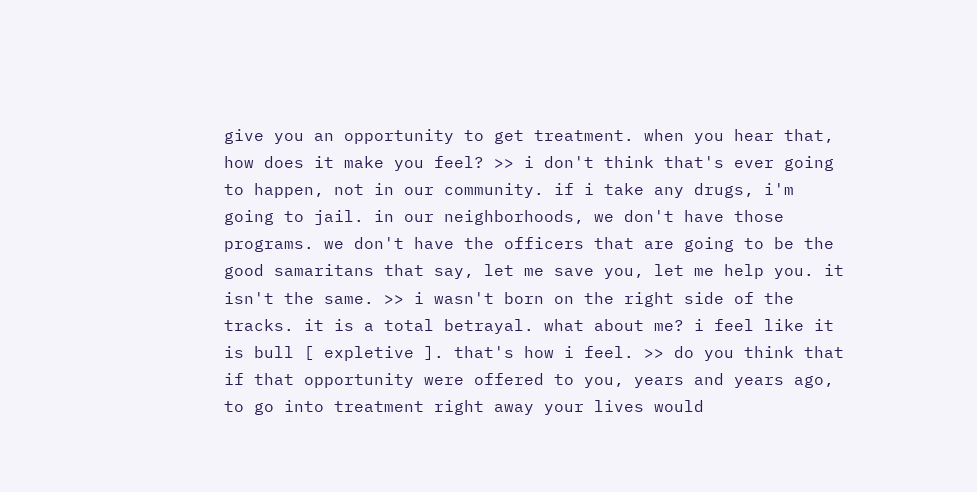give you an opportunity to get treatment. when you hear that, how does it make you feel? >> i don't think that's ever going to happen, not in our community. if i take any drugs, i'm going to jail. in our neighborhoods, we don't have those programs. we don't have the officers that are going to be the good samaritans that say, let me save you, let me help you. it isn't the same. >> i wasn't born on the right side of the tracks. it is a total betrayal. what about me? i feel like it is bull [ expletive ]. that's how i feel. >> do you think that if that opportunity were offered to you, years and years ago, to go into treatment right away your lives would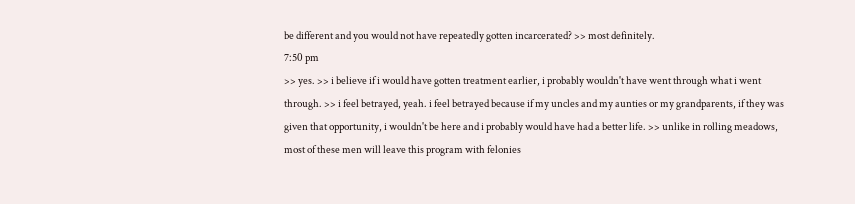be different and you would not have repeatedly gotten incarcerated? >> most definitely.
7:50 pm
>> yes. >> i believe if i would have gotten treatment earlier, i probably wouldn't have went through what i went through. >> i feel betrayed, yeah. i feel betrayed because if my uncles and my aunties or my grandparents, if they was given that opportunity, i wouldn't be here and i probably would have had a better life. >> unlike in rolling meadows, most of these men will leave this program with felonies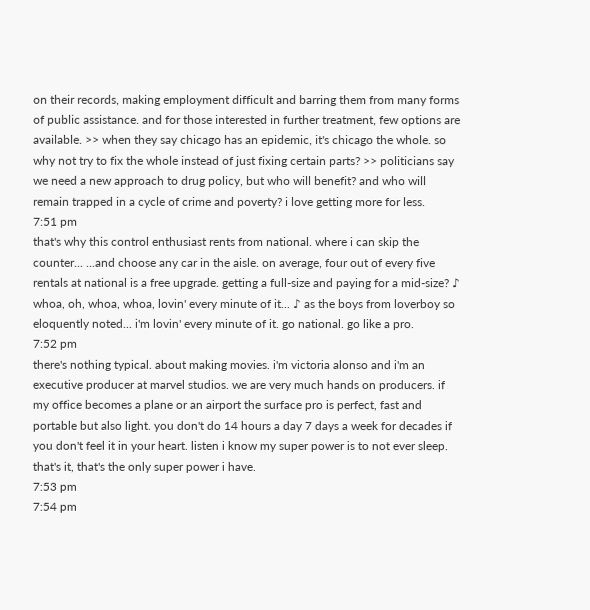on their records, making employment difficult and barring them from many forms of public assistance. and for those interested in further treatment, few options are available. >> when they say chicago has an epidemic, it's chicago the whole. so why not try to fix the whole instead of just fixing certain parts? >> politicians say we need a new approach to drug policy, but who will benefit? and who will remain trapped in a cycle of crime and poverty? i love getting more for less.
7:51 pm
that's why this control enthusiast rents from national. where i can skip the counter... ...and choose any car in the aisle. on average, four out of every five rentals at national is a free upgrade. getting a full-size and paying for a mid-size? ♪ whoa, oh, whoa, whoa, lovin' every minute of it... ♪ as the boys from loverboy so eloquently noted... i'm lovin' every minute of it. go national. go like a pro.
7:52 pm
there's nothing typical. about making movies. i'm victoria alonso and i'm an executive producer at marvel studios. we are very much hands on producers. if my office becomes a plane or an airport the surface pro is perfect, fast and portable but also light. you don't do 14 hours a day 7 days a week for decades if you don't feel it in your heart. listen i know my super power is to not ever sleep. that's it, that's the only super power i have.
7:53 pm
7:54 pm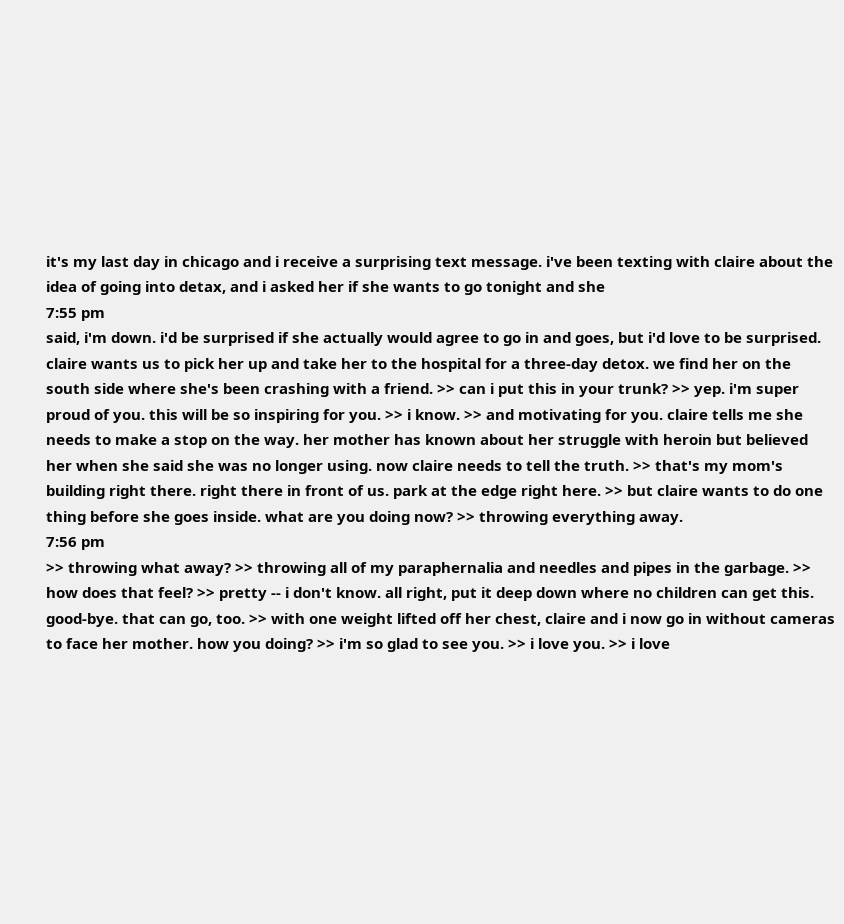it's my last day in chicago and i receive a surprising text message. i've been texting with claire about the idea of going into detax, and i asked her if she wants to go tonight and she
7:55 pm
said, i'm down. i'd be surprised if she actually would agree to go in and goes, but i'd love to be surprised. claire wants us to pick her up and take her to the hospital for a three-day detox. we find her on the south side where she's been crashing with a friend. >> can i put this in your trunk? >> yep. i'm super proud of you. this will be so inspiring for you. >> i know. >> and motivating for you. claire tells me she needs to make a stop on the way. her mother has known about her struggle with heroin but believed her when she said she was no longer using. now claire needs to tell the truth. >> that's my mom's building right there. right there in front of us. park at the edge right here. >> but claire wants to do one thing before she goes inside. what are you doing now? >> throwing everything away.
7:56 pm
>> throwing what away? >> throwing all of my paraphernalia and needles and pipes in the garbage. >> how does that feel? >> pretty -- i don't know. all right, put it deep down where no children can get this. good-bye. that can go, too. >> with one weight lifted off her chest, claire and i now go in without cameras to face her mother. how you doing? >> i'm so glad to see you. >> i love you. >> i love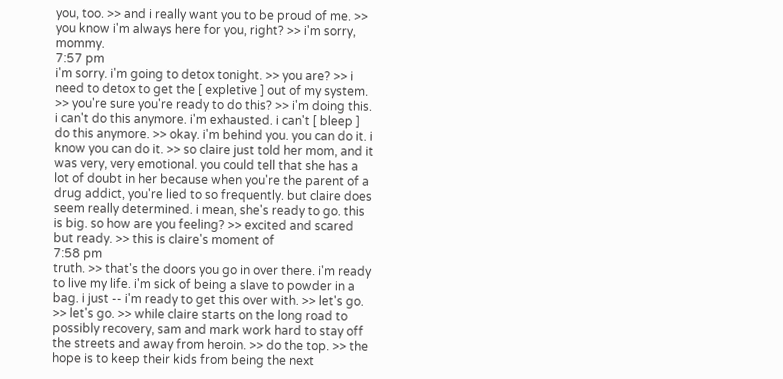you, too. >> and i really want you to be proud of me. >> you know i'm always here for you, right? >> i'm sorry, mommy.
7:57 pm
i'm sorry. i'm going to detox tonight. >> you are? >> i need to detox to get the [ expletive ] out of my system. >> you're sure you're ready to do this? >> i'm doing this. i can't do this anymore. i'm exhausted. i can't [ bleep ] do this anymore. >> okay. i'm behind you. you can do it. i know you can do it. >> so claire just told her mom, and it was very, very emotional. you could tell that she has a lot of doubt in her because when you're the parent of a drug addict, you're lied to so frequently. but claire does seem really determined. i mean, she's ready to go. this is big. so how are you feeling? >> excited and scared but ready. >> this is claire's moment of
7:58 pm
truth. >> that's the doors you go in over there. i'm ready to live my life. i'm sick of being a slave to powder in a bag. i just -- i'm ready to get this over with. >> let's go. >> let's go. >> while claire starts on the long road to possibly recovery, sam and mark work hard to stay off the streets and away from heroin. >> do the top. >> the hope is to keep their kids from being the next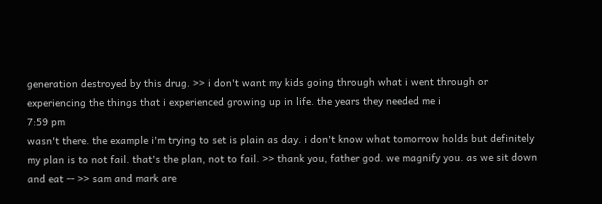generation destroyed by this drug. >> i don't want my kids going through what i went through or experiencing the things that i experienced growing up in life. the years they needed me i
7:59 pm
wasn't there. the example i'm trying to set is plain as day. i don't know what tomorrow holds but definitely my plan is to not fail. that's the plan, not to fail. >> thank you, father god. we magnify you. as we sit down and eat -- >> sam and mark are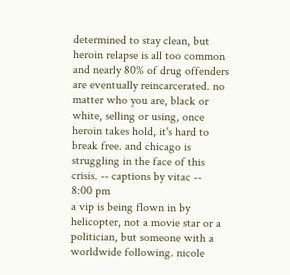determined to stay clean, but heroin relapse is all too common and nearly 80% of drug offenders are eventually reincarcerated. no matter who you are, black or white, selling or using, once heroin takes hold, it's hard to break free. and chicago is struggling in the face of this crisis. -- captions by vitac --
8:00 pm
a vip is being flown in by helicopter, not a movie star or a politician, but someone with a worldwide following. nicole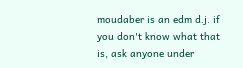moudaber is an edm d.j. if you don't know what that is, ask anyone under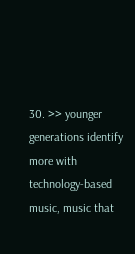30. >> younger generations identify more with technology-based music, music that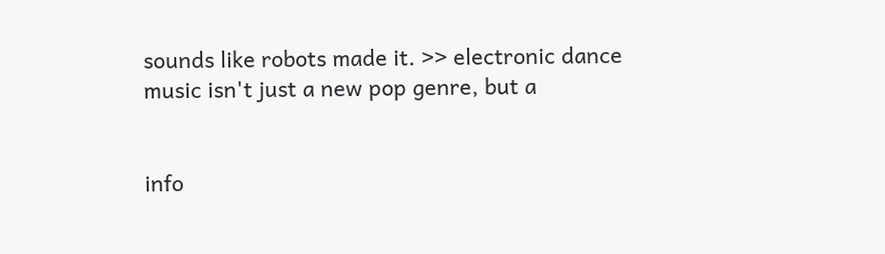sounds like robots made it. >> electronic dance music isn't just a new pop genre, but a


info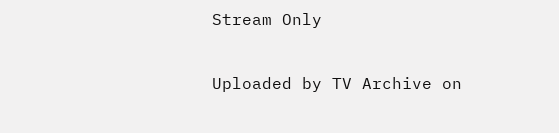Stream Only

Uploaded by TV Archive on